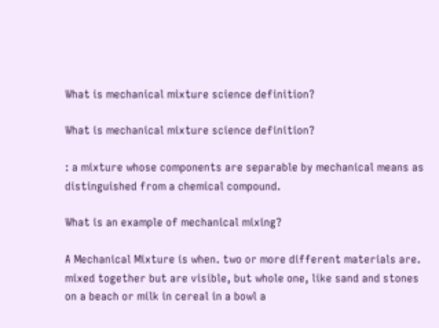What is mechanical mixture science definition?

What is mechanical mixture science definition?

: a mixture whose components are separable by mechanical means as distinguished from a chemical compound.

What is an example of mechanical mixing?

A Mechanical Mixture is when. two or more different materials are. mixed together but are visible, but whole one, like sand and stones on a beach or milk in cereal in a bowl a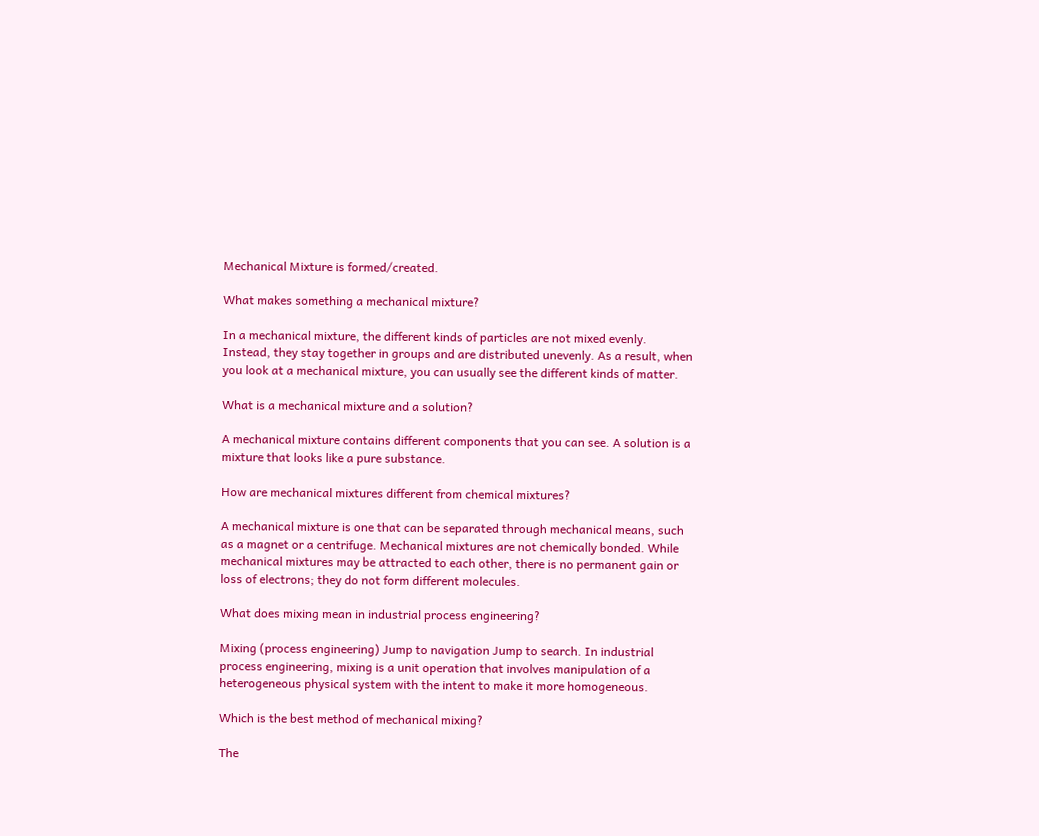Mechanical Mixture is formed/created.

What makes something a mechanical mixture?

In a mechanical mixture, the different kinds of particles are not mixed evenly. Instead, they stay together in groups and are distributed unevenly. As a result, when you look at a mechanical mixture, you can usually see the different kinds of matter.

What is a mechanical mixture and a solution?

A mechanical mixture contains different components that you can see. A solution is a mixture that looks like a pure substance.

How are mechanical mixtures different from chemical mixtures?

A mechanical mixture is one that can be separated through mechanical means, such as a magnet or a centrifuge. Mechanical mixtures are not chemically bonded. While mechanical mixtures may be attracted to each other, there is no permanent gain or loss of electrons; they do not form different molecules.

What does mixing mean in industrial process engineering?

Mixing (process engineering) Jump to navigation Jump to search. In industrial process engineering, mixing is a unit operation that involves manipulation of a heterogeneous physical system with the intent to make it more homogeneous.

Which is the best method of mechanical mixing?

The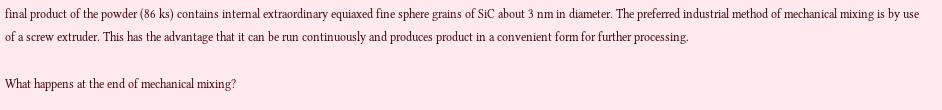final product of the powder (86 ks) contains internal extraordinary equiaxed fine sphere grains of SiC about 3 nm in diameter. The preferred industrial method of mechanical mixing is by use of a screw extruder. This has the advantage that it can be run continuously and produces product in a convenient form for further processing.

What happens at the end of mechanical mixing?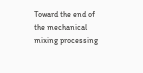Toward the end of the mechanical mixing processing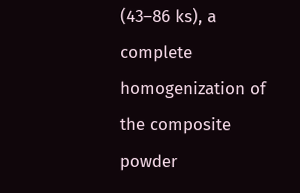(43–86 ks), a complete homogenization of the composite powder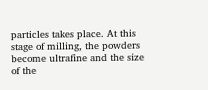particles takes place. At this stage of milling, the powders become ultrafine and the size of the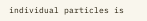individual particles is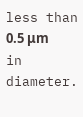less than 0.5 μm in diameter.